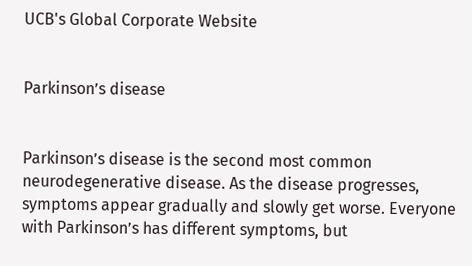UCB's Global Corporate Website


Parkinson’s disease


Parkinson’s disease is the second most common neurodegenerative disease. As the disease progresses, symptoms appear gradually and slowly get worse. Everyone with Parkinson’s has different symptoms, but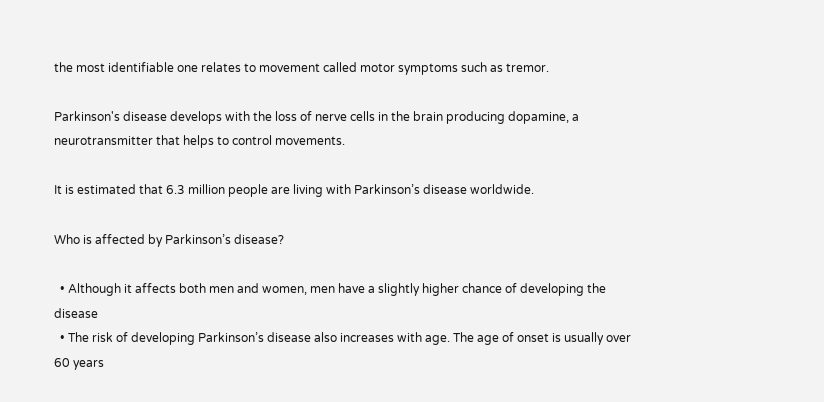the most identifiable one relates to movement called motor symptoms such as tremor.

Parkinson's disease develops with the loss of nerve cells in the brain producing dopamine, a neurotransmitter that helps to control movements.

It is estimated that 6.3 million people are living with Parkinson’s disease worldwide.

Who is affected by Parkinson’s disease?

  • Although it affects both men and women, men have a slightly higher chance of developing the disease
  • The risk of developing Parkinson’s disease also increases with age. The age of onset is usually over 60 years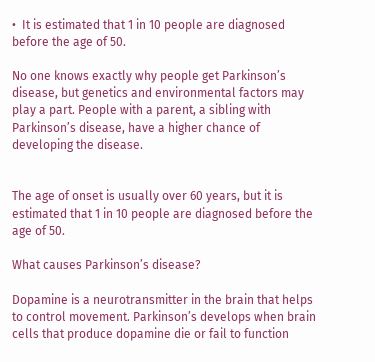•  It is estimated that 1 in 10 people are diagnosed before the age of 50.

No one knows exactly why people get Parkinson’s disease, but genetics and environmental factors may play a part. People with a parent, a sibling with Parkinson’s disease, have a higher chance of developing the disease.


The age of onset is usually over 60 years, but it is estimated that 1 in 10 people are diagnosed before the age of 50.

What causes Parkinson’s disease?

Dopamine is a neurotransmitter in the brain that helps to control movement. Parkinson’s develops when brain cells that produce dopamine die or fail to function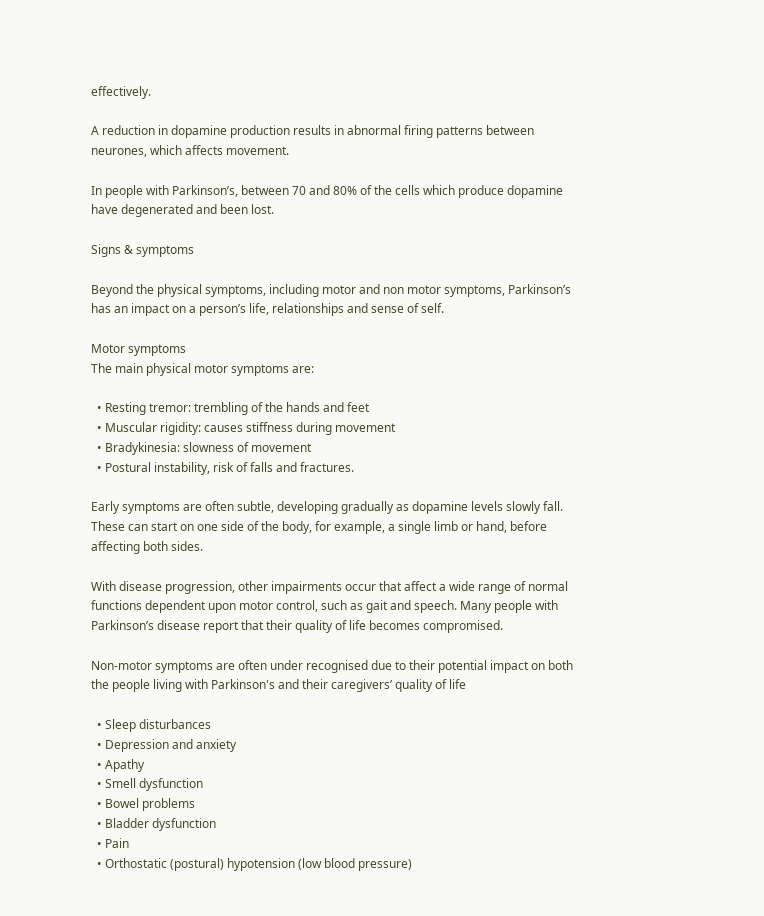effectively.

A reduction in dopamine production results in abnormal firing patterns between neurones, which affects movement.

In people with Parkinson’s, between 70 and 80% of the cells which produce dopamine have degenerated and been lost.

Signs & symptoms

Beyond the physical symptoms, including motor and non motor symptoms, Parkinson’s has an impact on a person’s life, relationships and sense of self.

Motor symptoms
The main physical motor symptoms are:

  • Resting tremor: trembling of the hands and feet
  • Muscular rigidity: causes stiffness during movement
  • Bradykinesia: slowness of movement
  • Postural instability, risk of falls and fractures.

Early symptoms are often subtle, developing gradually as dopamine levels slowly fall. These can start on one side of the body, for example, a single limb or hand, before affecting both sides.

With disease progression, other impairments occur that affect a wide range of normal functions dependent upon motor control, such as gait and speech. Many people with Parkinson’s disease report that their quality of life becomes compromised.

Non-motor symptoms are often under recognised due to their potential impact on both the people living with Parkinson's and their caregivers’ quality of life

  • Sleep disturbances
  • Depression and anxiety
  • Apathy
  • Smell dysfunction
  • Bowel problems
  • Bladder dysfunction
  • Pain
  • Orthostatic (postural) hypotension (low blood pressure)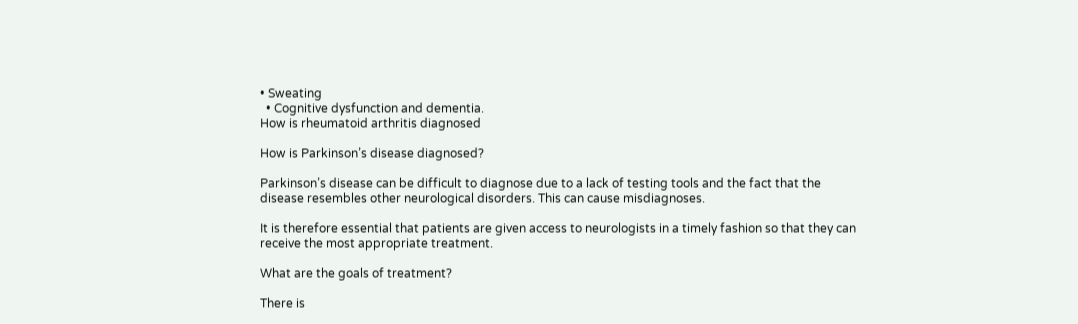• Sweating
  • Cognitive dysfunction and dementia.
How is rheumatoid arthritis diagnosed

How is Parkinson’s disease diagnosed?

Parkinson’s disease can be difficult to diagnose due to a lack of testing tools and the fact that the disease resembles other neurological disorders. This can cause misdiagnoses.

It is therefore essential that patients are given access to neurologists in a timely fashion so that they can receive the most appropriate treatment.

What are the goals of treatment?

There is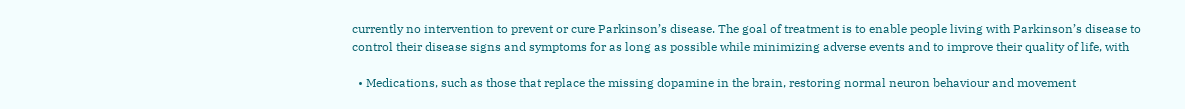currently no intervention to prevent or cure Parkinson’s disease. The goal of treatment is to enable people living with Parkinson’s disease to control their disease signs and symptoms for as long as possible while minimizing adverse events and to improve their quality of life, with

  • Medications, such as those that replace the missing dopamine in the brain, restoring normal neuron behaviour and movement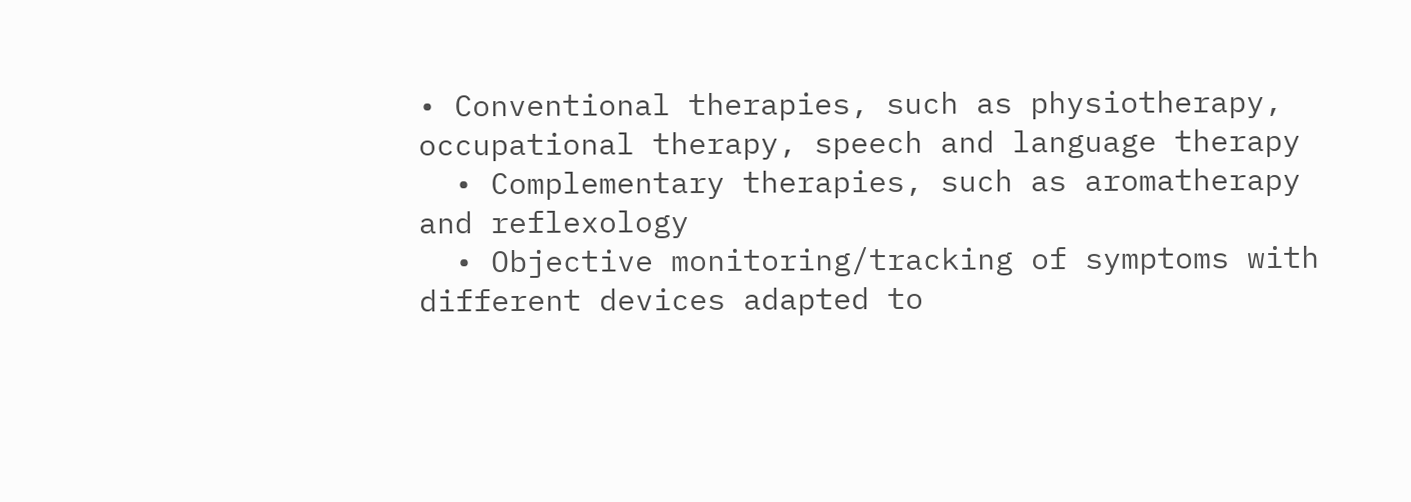• Conventional therapies, such as physiotherapy, occupational therapy, speech and language therapy
  • Complementary therapies, such as aromatherapy and reflexology
  • Objective monitoring/tracking of symptoms with different devices adapted to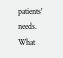patients' needs.
What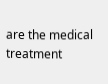are the medical treatment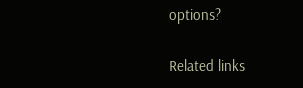options?

Related links